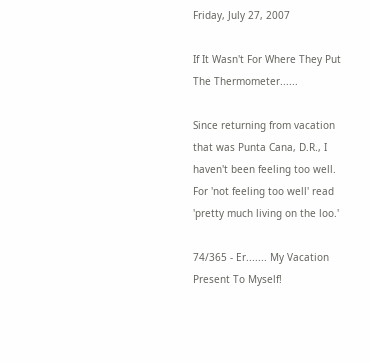Friday, July 27, 2007

If It Wasn't For Where They Put The Thermometer......

Since returning from vacation that was Punta Cana, D.R., I haven't been feeling too well. For 'not feeling too well' read 'pretty much living on the loo.'

74/365 - Er....... My Vacation Present To Myself!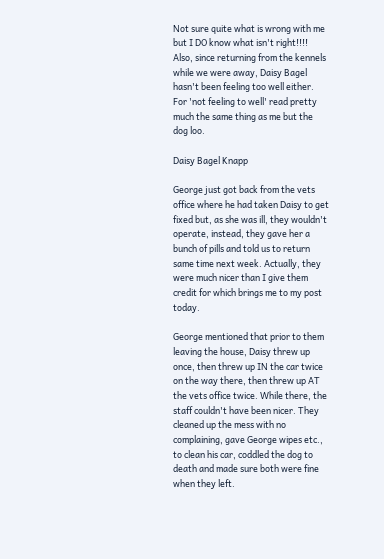Not sure quite what is wrong with me but I DO know what isn't right!!!! Also, since returning from the kennels while we were away, Daisy Bagel hasn't been feeling too well either. For 'not feeling to well' read pretty much the same thing as me but the dog loo.

Daisy Bagel Knapp

George just got back from the vets office where he had taken Daisy to get fixed but, as she was ill, they wouldn't operate, instead, they gave her a bunch of pills and told us to return same time next week. Actually, they were much nicer than I give them credit for which brings me to my post today.

George mentioned that prior to them leaving the house, Daisy threw up once, then threw up IN the car twice on the way there, then threw up AT the vets office twice. While there, the staff couldn't have been nicer. They cleaned up the mess with no complaining, gave George wipes etc., to clean his car, coddled the dog to death and made sure both were fine when they left.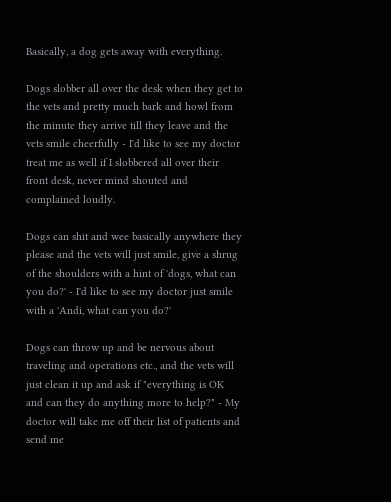Basically, a dog gets away with everything.

Dogs slobber all over the desk when they get to the vets and pretty much bark and howl from the minute they arrive till they leave and the vets smile cheerfully - I'd like to see my doctor treat me as well if I slobbered all over their front desk, never mind shouted and complained loudly.

Dogs can shit and wee basically anywhere they please and the vets will just smile, give a shrug of the shoulders with a hint of 'dogs, what can you do?' - I'd like to see my doctor just smile with a 'Andi, what can you do?'

Dogs can throw up and be nervous about traveling and operations etc., and the vets will just clean it up and ask if "everything is OK and can they do anything more to help?" - My doctor will take me off their list of patients and send me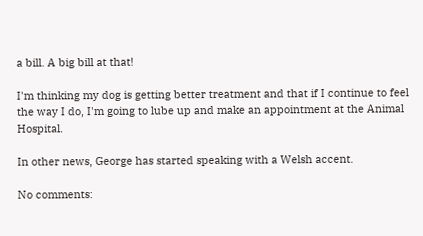a bill. A big bill at that!

I'm thinking my dog is getting better treatment and that if I continue to feel the way I do, I'm going to lube up and make an appointment at the Animal Hospital.

In other news, George has started speaking with a Welsh accent.

No comments: